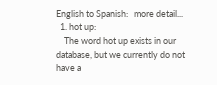English to Spanish:   more detail...
  1. hot up:
    The word hot up exists in our database, but we currently do not have a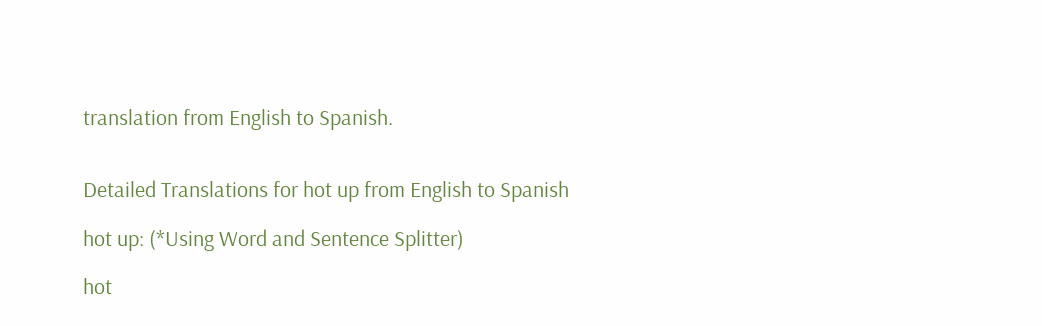translation from English to Spanish.


Detailed Translations for hot up from English to Spanish

hot up: (*Using Word and Sentence Splitter)

hot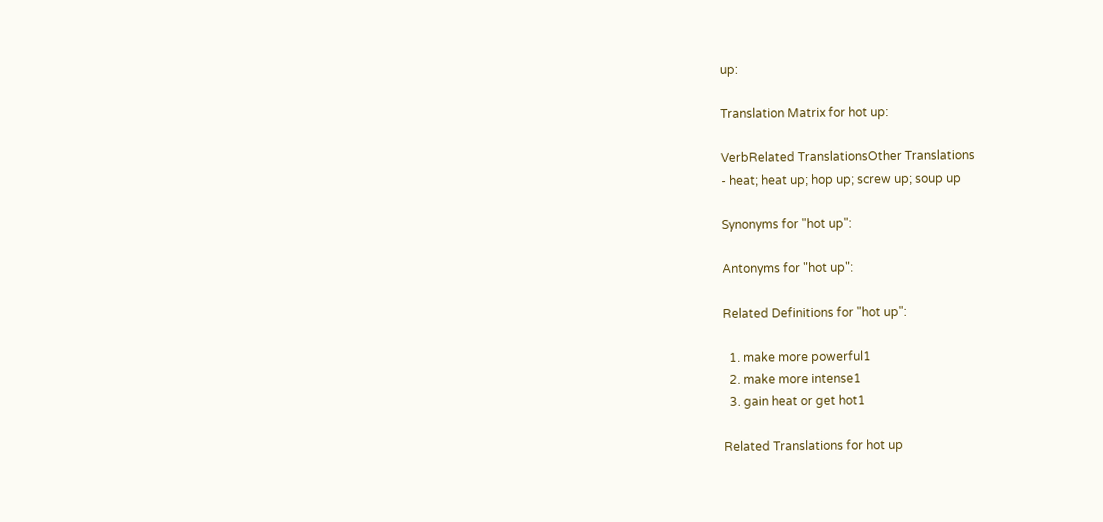up:

Translation Matrix for hot up:

VerbRelated TranslationsOther Translations
- heat; heat up; hop up; screw up; soup up

Synonyms for "hot up":

Antonyms for "hot up":

Related Definitions for "hot up":

  1. make more powerful1
  2. make more intense1
  3. gain heat or get hot1

Related Translations for hot up